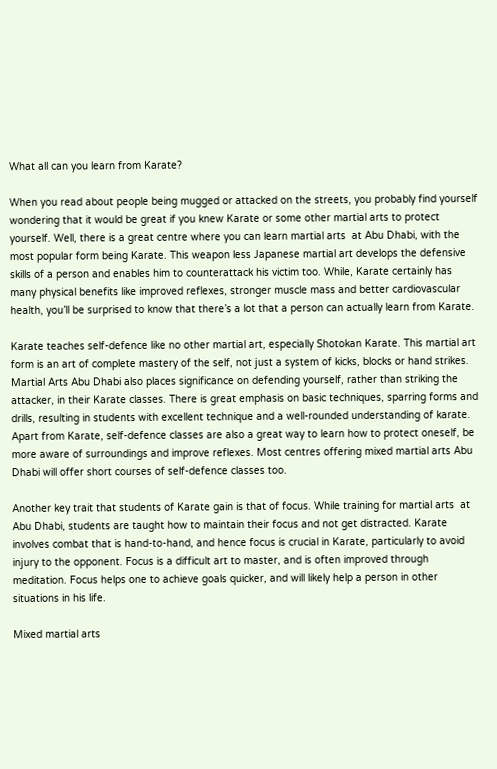What all can you learn from Karate?

When you read about people being mugged or attacked on the streets, you probably find yourself wondering that it would be great if you knew Karate or some other martial arts to protect yourself. Well, there is a great centre where you can learn martial arts  at Abu Dhabi, with the most popular form being Karate. This weapon less Japanese martial art develops the defensive skills of a person and enables him to counterattack his victim too. While, Karate certainly has many physical benefits like improved reflexes, stronger muscle mass and better cardiovascular health, you’ll be surprised to know that there’s a lot that a person can actually learn from Karate.

Karate teaches self-defence like no other martial art, especially Shotokan Karate. This martial art form is an art of complete mastery of the self, not just a system of kicks, blocks or hand strikes. Martial Arts Abu Dhabi also places significance on defending yourself, rather than striking the attacker, in their Karate classes. There is great emphasis on basic techniques, sparring forms and drills, resulting in students with excellent technique and a well-rounded understanding of karate. Apart from Karate, self-defence classes are also a great way to learn how to protect oneself, be more aware of surroundings and improve reflexes. Most centres offering mixed martial arts Abu Dhabi will offer short courses of self-defence classes too.

Another key trait that students of Karate gain is that of focus. While training for martial arts  at Abu Dhabi, students are taught how to maintain their focus and not get distracted. Karate involves combat that is hand-to-hand, and hence focus is crucial in Karate, particularly to avoid injury to the opponent. Focus is a difficult art to master, and is often improved through meditation. Focus helps one to achieve goals quicker, and will likely help a person in other situations in his life.

Mixed martial arts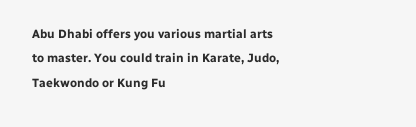Abu Dhabi offers you various martial arts to master. You could train in Karate, Judo, Taekwondo or Kung Fu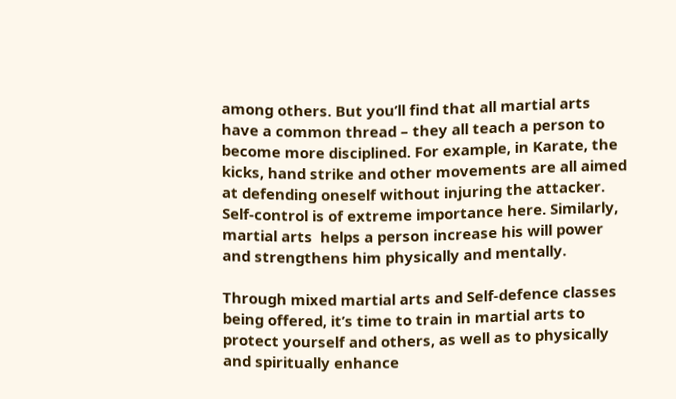among others. But you’ll find that all martial arts have a common thread – they all teach a person to become more disciplined. For example, in Karate, the kicks, hand strike and other movements are all aimed at defending oneself without injuring the attacker. Self-control is of extreme importance here. Similarly, martial arts  helps a person increase his will power and strengthens him physically and mentally.

Through mixed martial arts and Self-defence classes being offered, it’s time to train in martial arts to protect yourself and others, as well as to physically and spiritually enhance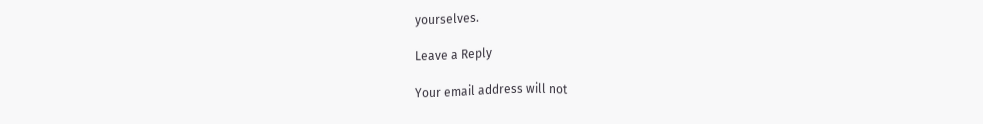yourselves.

Leave a Reply

Your email address will not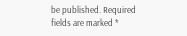be published. Required fields are marked *